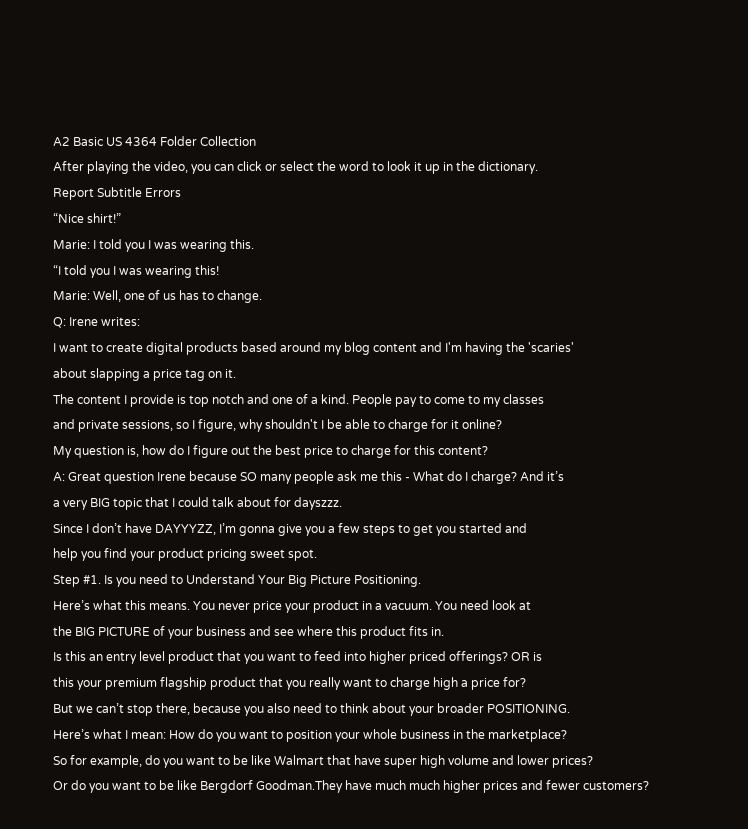A2 Basic US 4364 Folder Collection
After playing the video, you can click or select the word to look it up in the dictionary.
Report Subtitle Errors
“Nice shirt!”
Marie: I told you I was wearing this.
“I told you I was wearing this!
Marie: Well, one of us has to change.
Q: Irene writes:
I want to create digital products based around my blog content and I'm having the 'scaries'
about slapping a price tag on it.
The content I provide is top notch and one of a kind. People pay to come to my classes
and private sessions, so I figure, why shouldn't I be able to charge for it online?
My question is, how do I figure out the best price to charge for this content?
A: Great question Irene because SO many people ask me this - What do I charge? And it’s
a very BIG topic that I could talk about for dayszzz.
Since I don’t have DAYYYZZ, I’m gonna give you a few steps to get you started and
help you find your product pricing sweet spot.
Step #1. Is you need to Understand Your Big Picture Positioning.
Here’s what this means. You never price your product in a vacuum. You need look at
the BIG PICTURE of your business and see where this product fits in.
Is this an entry level product that you want to feed into higher priced offerings? OR is
this your premium flagship product that you really want to charge high a price for?
But we can’t stop there, because you also need to think about your broader POSITIONING.
Here’s what I mean: How do you want to position your whole business in the marketplace?
So for example, do you want to be like Walmart that have super high volume and lower prices?
Or do you want to be like Bergdorf Goodman.They have much much higher prices and fewer customers?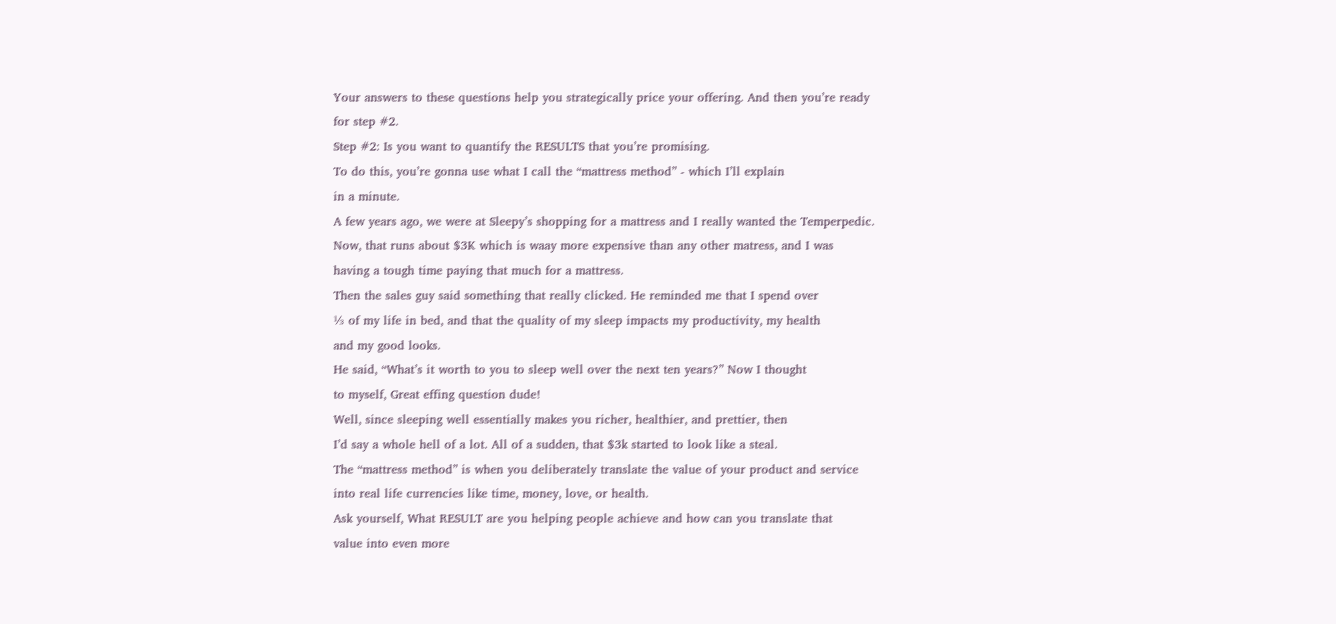Your answers to these questions help you strategically price your offering. And then you’re ready
for step #2.
Step #2: Is you want to quantify the RESULTS that you’re promising.
To do this, you’re gonna use what I call the “mattress method” - which I’ll explain
in a minute.
A few years ago, we were at Sleepy’s shopping for a mattress and I really wanted the Temperpedic.
Now, that runs about $3K which is waay more expensive than any other matress, and I was
having a tough time paying that much for a mattress.
Then the sales guy said something that really clicked. He reminded me that I spend over
⅓ of my life in bed, and that the quality of my sleep impacts my productivity, my health
and my good looks.
He said, “What’s it worth to you to sleep well over the next ten years?” Now I thought
to myself, Great effing question dude!
Well, since sleeping well essentially makes you richer, healthier, and prettier, then
I’d say a whole hell of a lot. All of a sudden, that $3k started to look like a steal.
The “mattress method” is when you deliberately translate the value of your product and service
into real life currencies like time, money, love, or health.
Ask yourself, What RESULT are you helping people achieve and how can you translate that
value into even more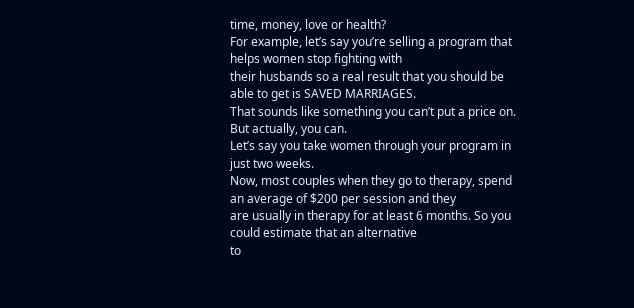time, money, love or health?
For example, let’s say you’re selling a program that helps women stop fighting with
their husbands so a real result that you should be able to get is SAVED MARRIAGES.
That sounds like something you can’t put a price on. But actually, you can.
Let’s say you take women through your program in just two weeks.
Now, most couples when they go to therapy, spend an average of $200 per session and they
are usually in therapy for at least 6 months. So you could estimate that an alternative
to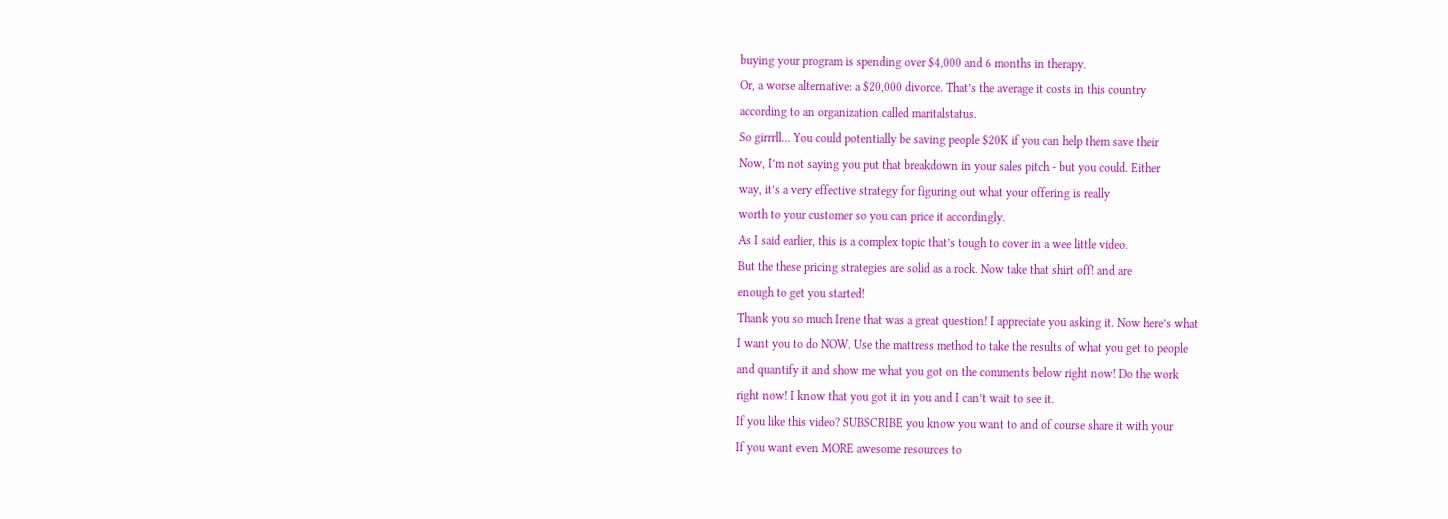buying your program is spending over $4,000 and 6 months in therapy.
Or, a worse alternative: a $20,000 divorce. That’s the average it costs in this country
according to an organization called maritalstatus.
So girrrll... You could potentially be saving people $20K if you can help them save their
Now, I’m not saying you put that breakdown in your sales pitch - but you could. Either
way, it’s a very effective strategy for figuring out what your offering is really
worth to your customer so you can price it accordingly.
As I said earlier, this is a complex topic that’s tough to cover in a wee little video.
But the these pricing strategies are solid as a rock. Now take that shirt off! and are
enough to get you started!
Thank you so much Irene that was a great question! I appreciate you asking it. Now here’s what
I want you to do NOW. Use the mattress method to take the results of what you get to people
and quantify it and show me what you got on the comments below right now! Do the work
right now! I know that you got it in you and I can’t wait to see it.
If you like this video? SUBSCRIBE you know you want to and of course share it with your
If you want even MORE awesome resources to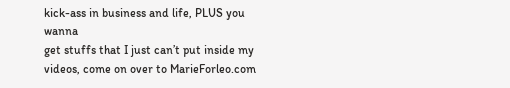kick-ass in business and life, PLUS you wanna
get stuffs that I just can’t put inside my videos, come on over to MarieForleo.com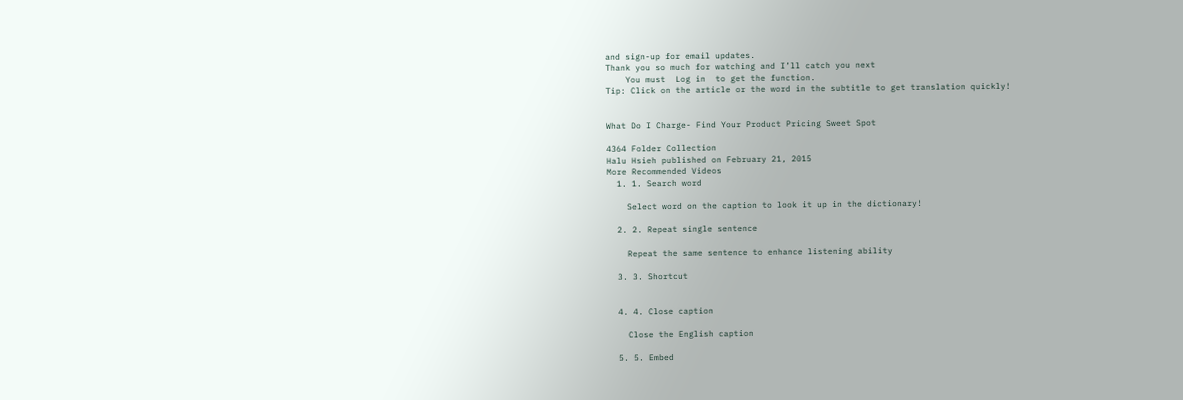and sign-up for email updates.
Thank you so much for watching and I’ll catch you next
    You must  Log in  to get the function.
Tip: Click on the article or the word in the subtitle to get translation quickly!


What Do I Charge- Find Your Product Pricing Sweet Spot

4364 Folder Collection
Halu Hsieh published on February 21, 2015
More Recommended Videos
  1. 1. Search word

    Select word on the caption to look it up in the dictionary!

  2. 2. Repeat single sentence

    Repeat the same sentence to enhance listening ability

  3. 3. Shortcut


  4. 4. Close caption

    Close the English caption

  5. 5. Embed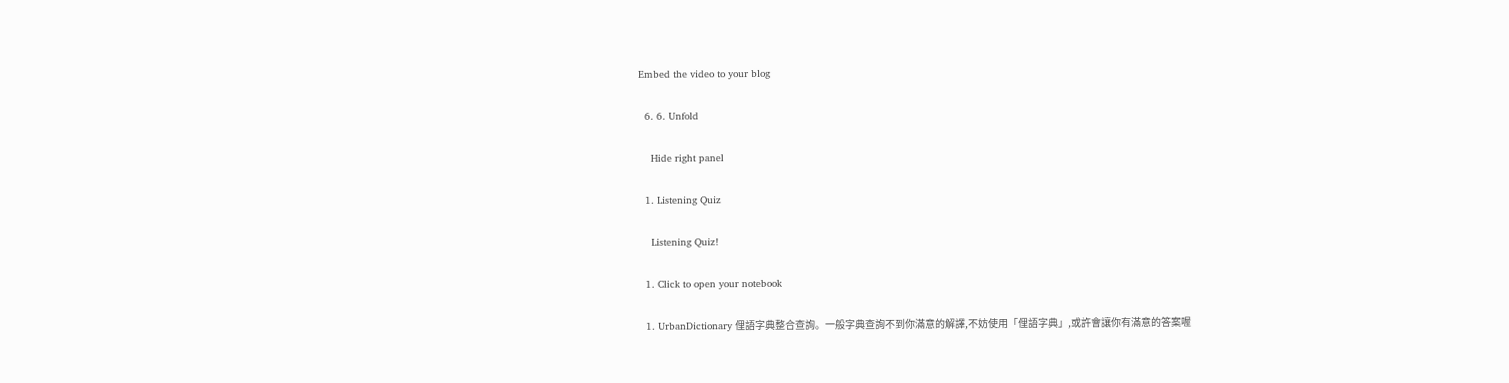Embed the video to your blog

  6. 6. Unfold

    Hide right panel

  1. Listening Quiz

    Listening Quiz!

  1. Click to open your notebook

  1. UrbanDictionary 俚語字典整合查詢。一般字典查詢不到你滿意的解譯,不妨使用「俚語字典」,或許會讓你有滿意的答案喔